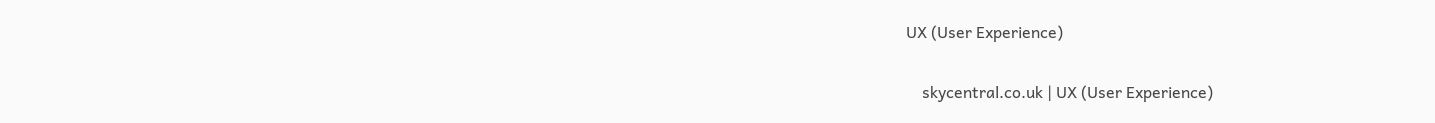UX (User Experience)

    skycentral.co.uk | UX (User Experience)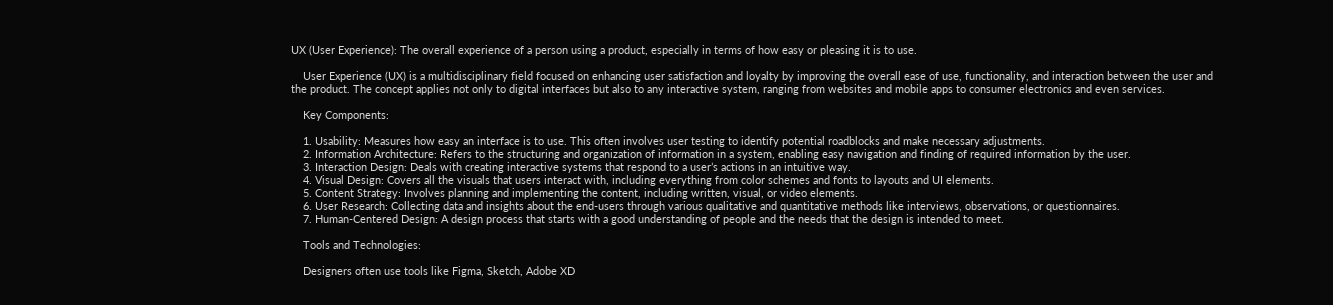UX (User Experience): The overall experience of a person using a product, especially in terms of how easy or pleasing it is to use.

    User Experience (UX) is a multidisciplinary field focused on enhancing user satisfaction and loyalty by improving the overall ease of use, functionality, and interaction between the user and the product. The concept applies not only to digital interfaces but also to any interactive system, ranging from websites and mobile apps to consumer electronics and even services.

    Key Components:

    1. Usability: Measures how easy an interface is to use. This often involves user testing to identify potential roadblocks and make necessary adjustments.
    2. Information Architecture: Refers to the structuring and organization of information in a system, enabling easy navigation and finding of required information by the user.
    3. Interaction Design: Deals with creating interactive systems that respond to a user’s actions in an intuitive way.
    4. Visual Design: Covers all the visuals that users interact with, including everything from color schemes and fonts to layouts and UI elements.
    5. Content Strategy: Involves planning and implementing the content, including written, visual, or video elements.
    6. User Research: Collecting data and insights about the end-users through various qualitative and quantitative methods like interviews, observations, or questionnaires.
    7. Human-Centered Design: A design process that starts with a good understanding of people and the needs that the design is intended to meet.

    Tools and Technologies:

    Designers often use tools like Figma, Sketch, Adobe XD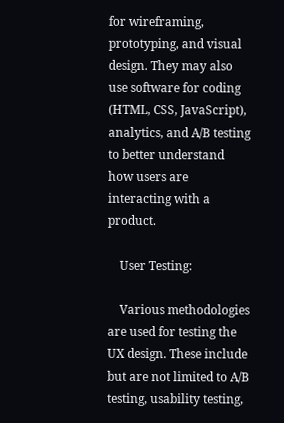for wireframing, prototyping, and visual design. They may also use software for coding (HTML, CSS, JavaScript), analytics, and A/B testing to better understand how users are interacting with a product.

    User Testing:

    Various methodologies are used for testing the UX design. These include but are not limited to A/B testing, usability testing,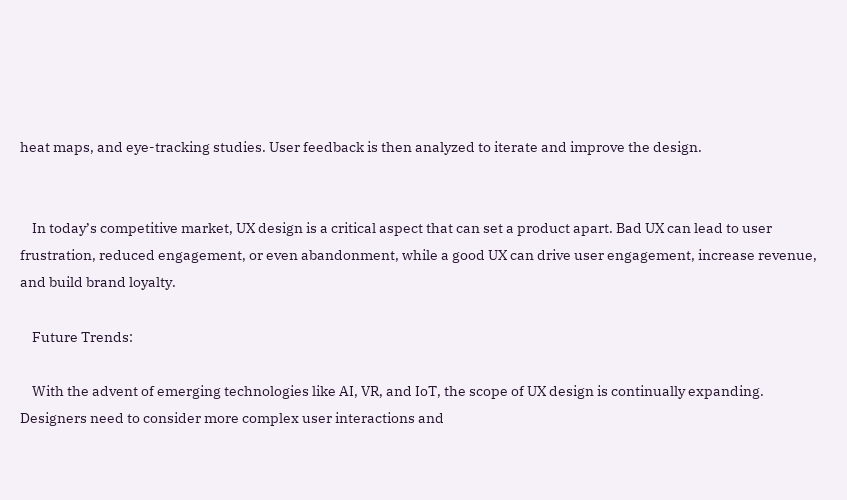heat maps, and eye-tracking studies. User feedback is then analyzed to iterate and improve the design.


    In today’s competitive market, UX design is a critical aspect that can set a product apart. Bad UX can lead to user frustration, reduced engagement, or even abandonment, while a good UX can drive user engagement, increase revenue, and build brand loyalty.

    Future Trends:

    With the advent of emerging technologies like AI, VR, and IoT, the scope of UX design is continually expanding. Designers need to consider more complex user interactions and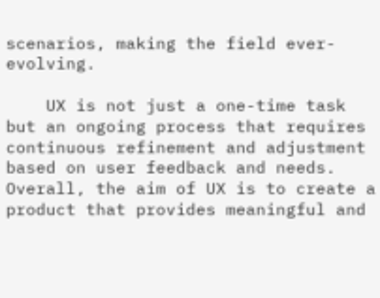scenarios, making the field ever-evolving.

    UX is not just a one-time task but an ongoing process that requires continuous refinement and adjustment based on user feedback and needs. Overall, the aim of UX is to create a product that provides meaningful and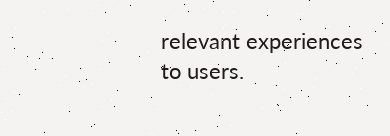relevant experiences to users.